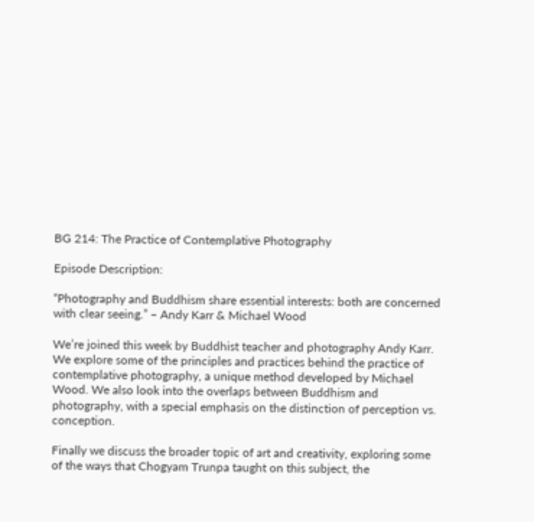BG 214: The Practice of Contemplative Photography

Episode Description:

“Photography and Buddhism share essential interests: both are concerned with clear seeing.” – Andy Karr & Michael Wood

We’re joined this week by Buddhist teacher and photography Andy Karr. We explore some of the principles and practices behind the practice of contemplative photography, a unique method developed by Michael Wood. We also look into the overlaps between Buddhism and photography, with a special emphasis on the distinction of perception vs. conception.

Finally we discuss the broader topic of art and creativity, exploring some of the ways that Chogyam Trunpa taught on this subject, the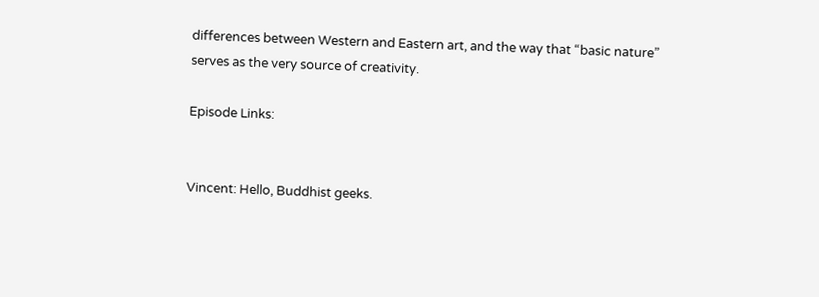differences between Western and Eastern art, and the way that “basic nature” serves as the very source of creativity.

Episode Links:


Vincent: Hello, Buddhist geeks.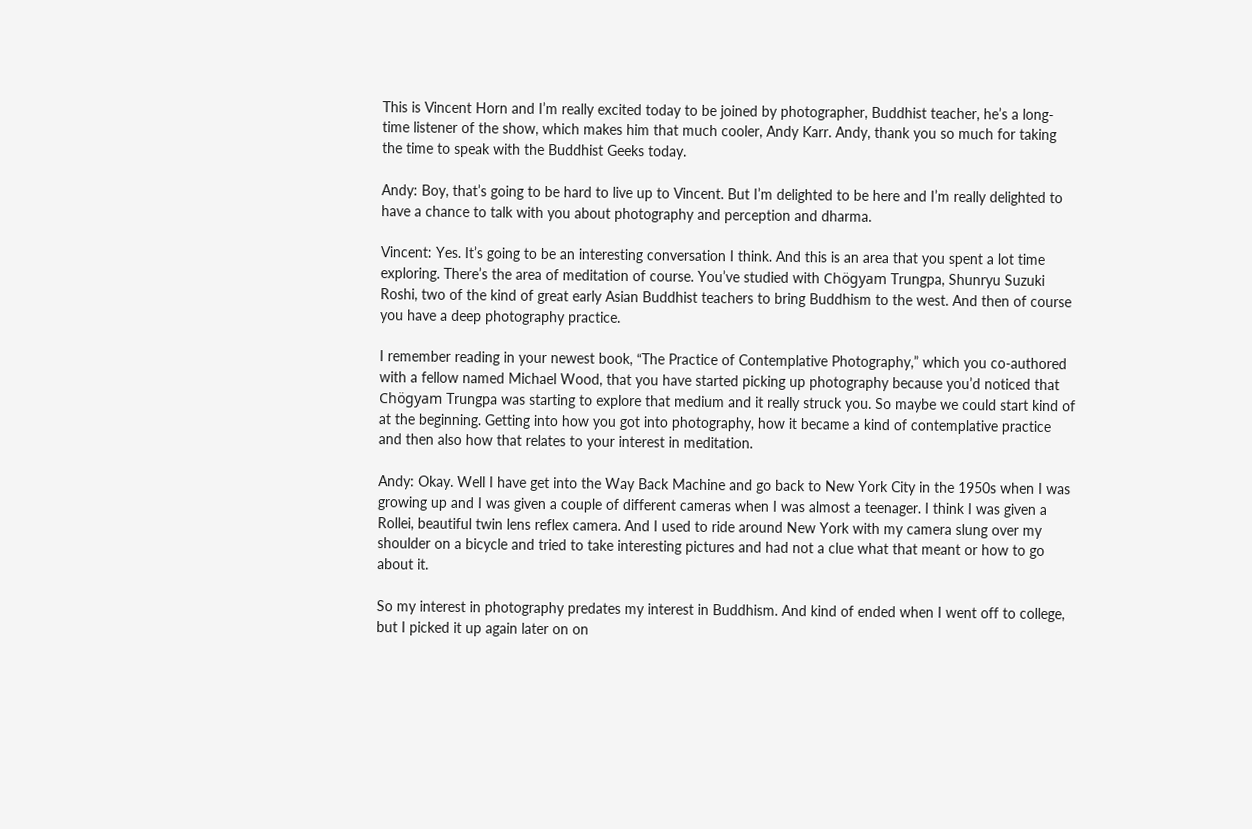This is Vincent Horn and I’m really excited today to be joined by photographer, Buddhist teacher, he’s a long-time listener of the show, which makes him that much cooler, Andy Karr. Andy, thank you so much for taking the time to speak with the Buddhist Geeks today.

Andy: Boy, that’s going to be hard to live up to Vincent. But I’m delighted to be here and I’m really delighted to have a chance to talk with you about photography and perception and dharma.

Vincent: Yes. It’s going to be an interesting conversation I think. And this is an area that you spent a lot time exploring. There’s the area of meditation of course. You’ve studied with Chögyam Trungpa, Shunryu Suzuki Roshi, two of the kind of great early Asian Buddhist teachers to bring Buddhism to the west. And then of course you have a deep photography practice.

I remember reading in your newest book, “The Practice of Contemplative Photography,” which you co-authored with a fellow named Michael Wood, that you have started picking up photography because you’d noticed that Chögyam Trungpa was starting to explore that medium and it really struck you. So maybe we could start kind of at the beginning. Getting into how you got into photography, how it became a kind of contemplative practice and then also how that relates to your interest in meditation.

Andy: Okay. Well I have get into the Way Back Machine and go back to New York City in the 1950s when I was growing up and I was given a couple of different cameras when I was almost a teenager. I think I was given a Rollei, beautiful twin lens reflex camera. And I used to ride around New York with my camera slung over my shoulder on a bicycle and tried to take interesting pictures and had not a clue what that meant or how to go about it.

So my interest in photography predates my interest in Buddhism. And kind of ended when I went off to college, but I picked it up again later on on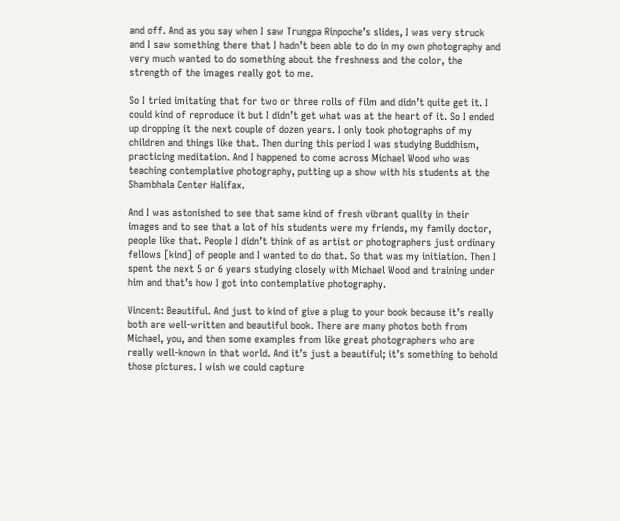and off. And as you say when I saw Trungpa Rinpoche’s slides, I was very struck and I saw something there that I hadn’t been able to do in my own photography and very much wanted to do something about the freshness and the color, the strength of the images really got to me.

So I tried imitating that for two or three rolls of film and didn’t quite get it. I could kind of reproduce it but I didn’t get what was at the heart of it. So I ended up dropping it the next couple of dozen years. I only took photographs of my children and things like that. Then during this period I was studying Buddhism, practicing meditation. And I happened to come across Michael Wood who was teaching contemplative photography, putting up a show with his students at the Shambhala Center Halifax.

And I was astonished to see that same kind of fresh vibrant quality in their images and to see that a lot of his students were my friends, my family doctor, people like that. People I didn’t think of as artist or photographers just ordinary fellows [kind] of people and I wanted to do that. So that was my initiation. Then I spent the next 5 or 6 years studying closely with Michael Wood and training under him and that’s how I got into contemplative photography.

Vincent: Beautiful. And just to kind of give a plug to your book because it’s really both are well-written and beautiful book. There are many photos both from Michael, you, and then some examples from like great photographers who are really well-known in that world. And it’s just a beautiful; it’s something to behold those pictures. I wish we could capture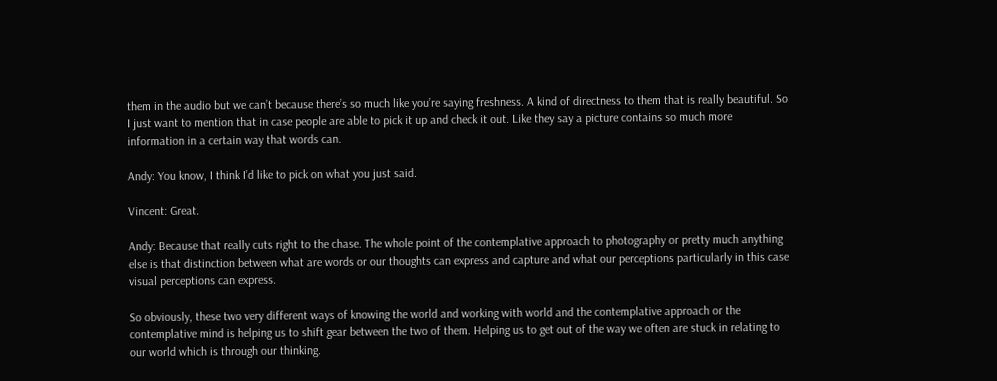them in the audio but we can’t because there’s so much like you’re saying freshness. A kind of directness to them that is really beautiful. So I just want to mention that in case people are able to pick it up and check it out. Like they say a picture contains so much more information in a certain way that words can.

Andy: You know, I think I’d like to pick on what you just said.

Vincent: Great.

Andy: Because that really cuts right to the chase. The whole point of the contemplative approach to photography or pretty much anything else is that distinction between what are words or our thoughts can express and capture and what our perceptions particularly in this case visual perceptions can express.

So obviously, these two very different ways of knowing the world and working with world and the contemplative approach or the contemplative mind is helping us to shift gear between the two of them. Helping us to get out of the way we often are stuck in relating to our world which is through our thinking.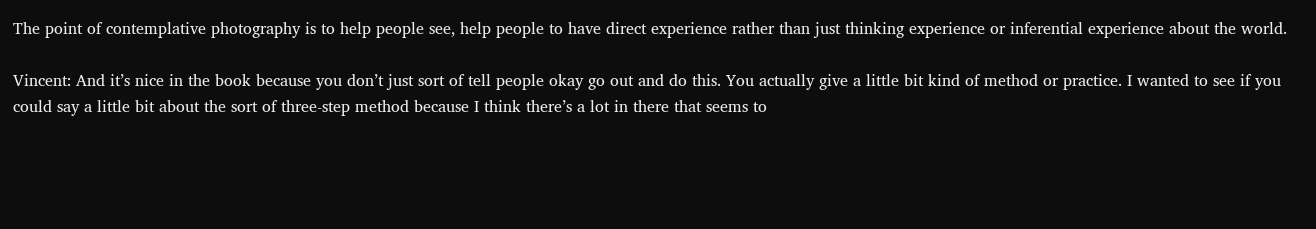The point of contemplative photography is to help people see, help people to have direct experience rather than just thinking experience or inferential experience about the world.

Vincent: And it’s nice in the book because you don’t just sort of tell people okay go out and do this. You actually give a little bit kind of method or practice. I wanted to see if you could say a little bit about the sort of three-step method because I think there’s a lot in there that seems to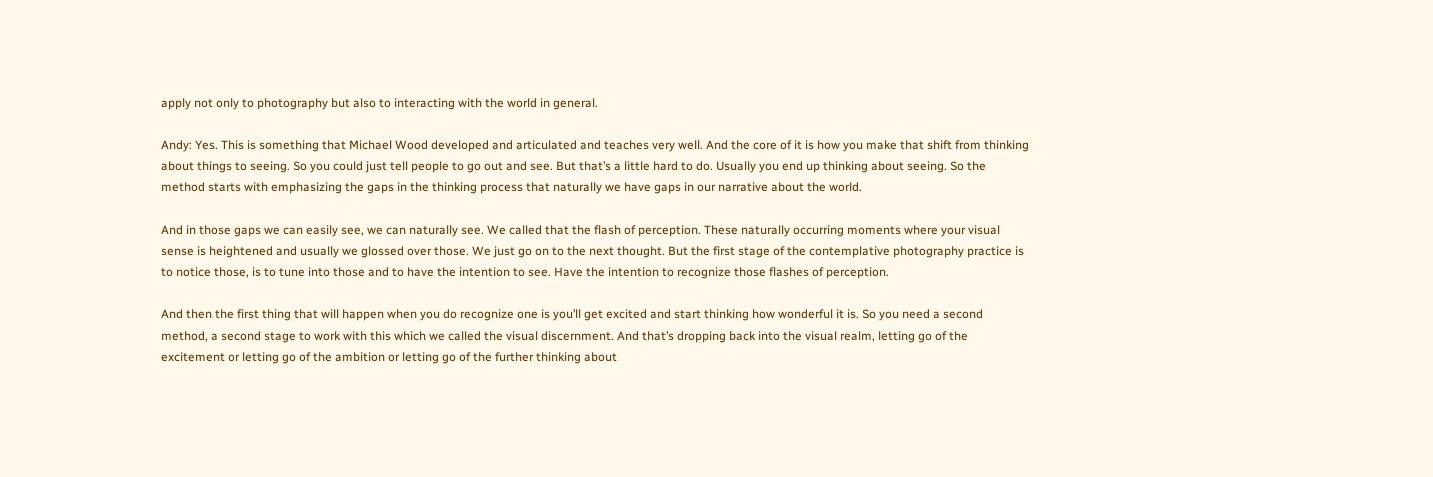apply not only to photography but also to interacting with the world in general.

Andy: Yes. This is something that Michael Wood developed and articulated and teaches very well. And the core of it is how you make that shift from thinking about things to seeing. So you could just tell people to go out and see. But that’s a little hard to do. Usually you end up thinking about seeing. So the method starts with emphasizing the gaps in the thinking process that naturally we have gaps in our narrative about the world.

And in those gaps we can easily see, we can naturally see. We called that the flash of perception. These naturally occurring moments where your visual sense is heightened and usually we glossed over those. We just go on to the next thought. But the first stage of the contemplative photography practice is to notice those, is to tune into those and to have the intention to see. Have the intention to recognize those flashes of perception.

And then the first thing that will happen when you do recognize one is you’ll get excited and start thinking how wonderful it is. So you need a second method, a second stage to work with this which we called the visual discernment. And that’s dropping back into the visual realm, letting go of the excitement or letting go of the ambition or letting go of the further thinking about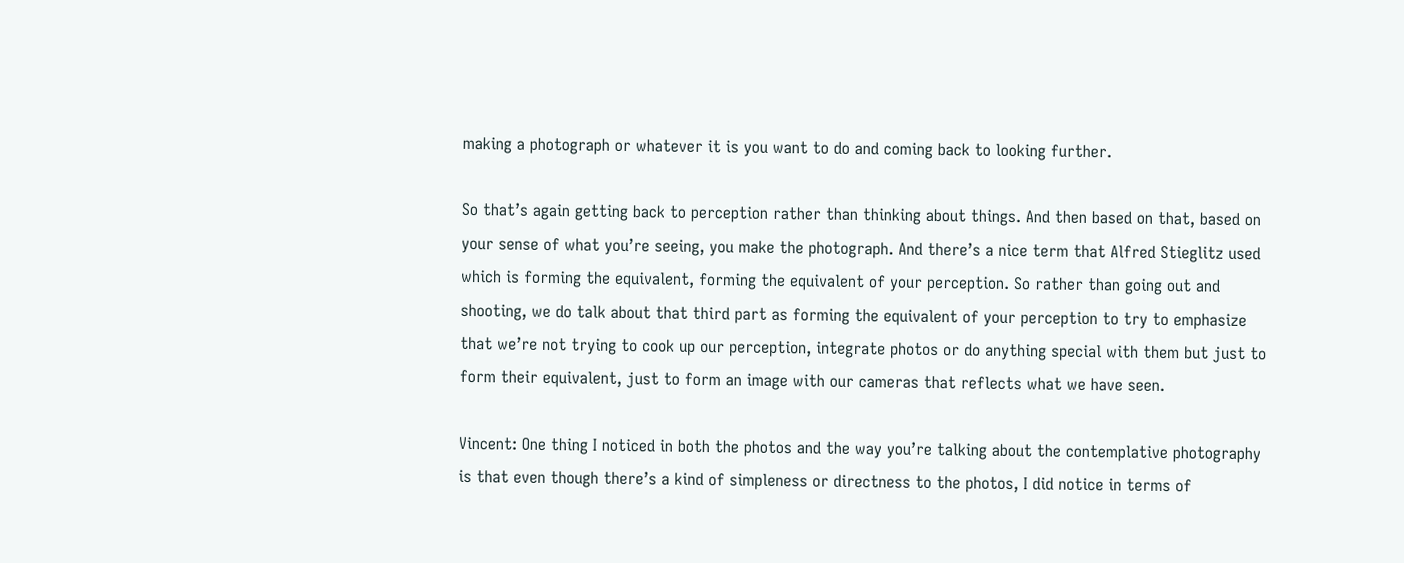making a photograph or whatever it is you want to do and coming back to looking further.

So that’s again getting back to perception rather than thinking about things. And then based on that, based on your sense of what you’re seeing, you make the photograph. And there’s a nice term that Alfred Stieglitz used which is forming the equivalent, forming the equivalent of your perception. So rather than going out and shooting, we do talk about that third part as forming the equivalent of your perception to try to emphasize that we’re not trying to cook up our perception, integrate photos or do anything special with them but just to form their equivalent, just to form an image with our cameras that reflects what we have seen.

Vincent: One thing I noticed in both the photos and the way you’re talking about the contemplative photography is that even though there’s a kind of simpleness or directness to the photos, I did notice in terms of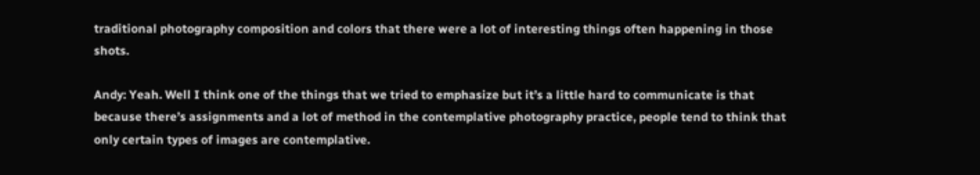traditional photography composition and colors that there were a lot of interesting things often happening in those shots.

Andy: Yeah. Well I think one of the things that we tried to emphasize but it’s a little hard to communicate is that because there’s assignments and a lot of method in the contemplative photography practice, people tend to think that only certain types of images are contemplative.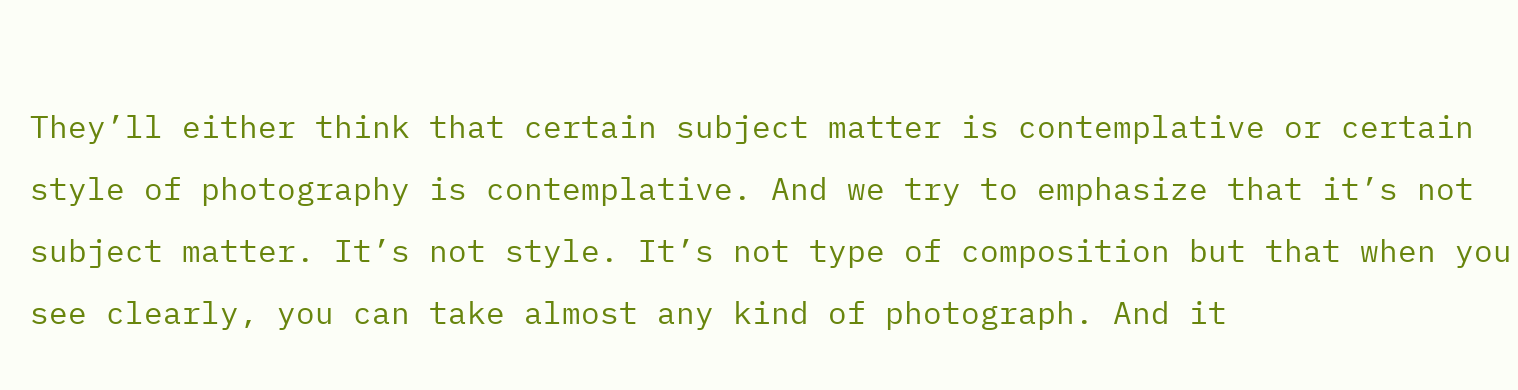They’ll either think that certain subject matter is contemplative or certain style of photography is contemplative. And we try to emphasize that it’s not subject matter. It’s not style. It’s not type of composition but that when you see clearly, you can take almost any kind of photograph. And it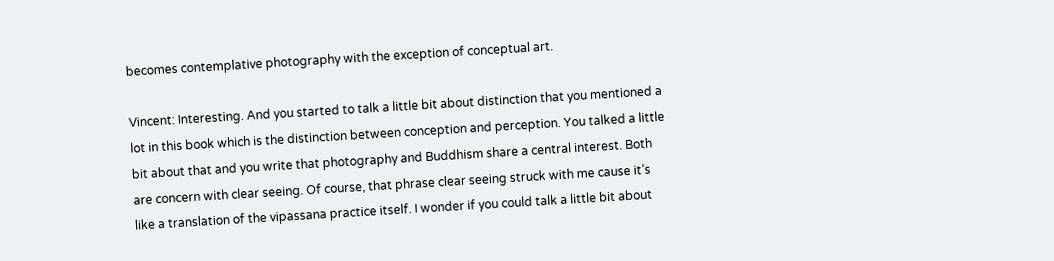becomes contemplative photography with the exception of conceptual art.

Vincent: Interesting. And you started to talk a little bit about distinction that you mentioned a lot in this book which is the distinction between conception and perception. You talked a little bit about that and you write that photography and Buddhism share a central interest. Both are concern with clear seeing. Of course, that phrase clear seeing struck with me cause it’s like a translation of the vipassana practice itself. I wonder if you could talk a little bit about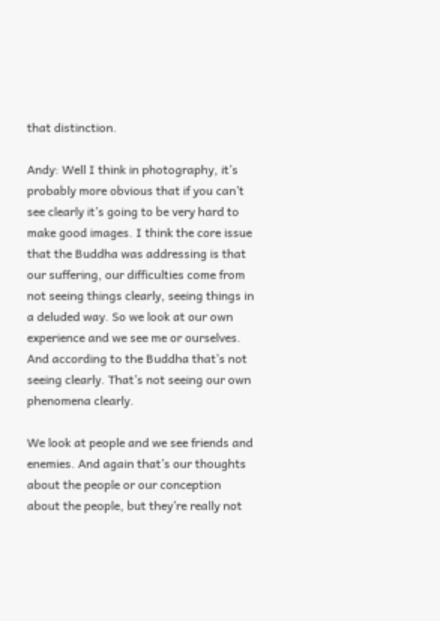that distinction.

Andy: Well I think in photography, it’s probably more obvious that if you can’t see clearly it’s going to be very hard to make good images. I think the core issue that the Buddha was addressing is that our suffering, our difficulties come from not seeing things clearly, seeing things in a deluded way. So we look at our own experience and we see me or ourselves. And according to the Buddha that’s not seeing clearly. That’s not seeing our own phenomena clearly.

We look at people and we see friends and enemies. And again that’s our thoughts about the people or our conception about the people, but they’re really not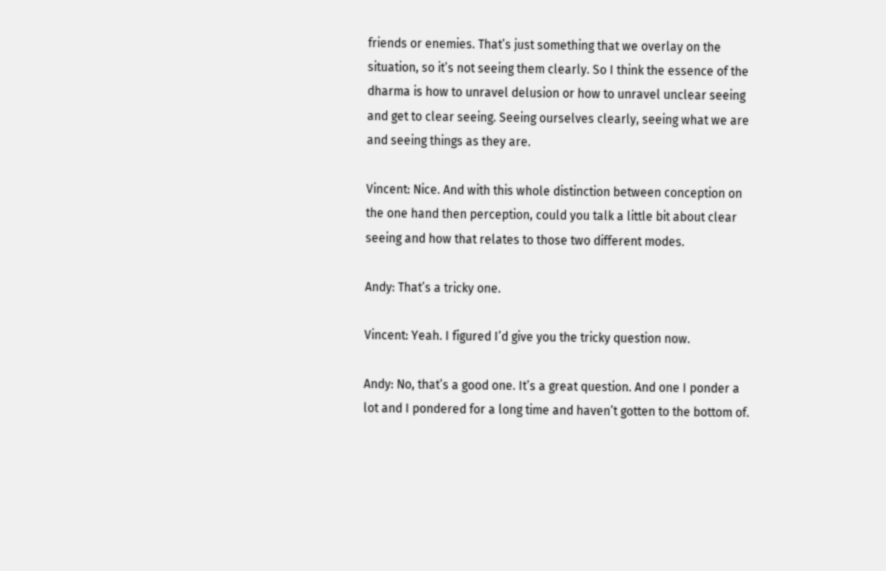friends or enemies. That’s just something that we overlay on the situation, so it’s not seeing them clearly. So I think the essence of the dharma is how to unravel delusion or how to unravel unclear seeing and get to clear seeing. Seeing ourselves clearly, seeing what we are and seeing things as they are.

Vincent: Nice. And with this whole distinction between conception on the one hand then perception, could you talk a little bit about clear seeing and how that relates to those two different modes.

Andy: That’s a tricky one.

Vincent: Yeah. I figured I’d give you the tricky question now.

Andy: No, that’s a good one. It’s a great question. And one I ponder a lot and I pondered for a long time and haven’t gotten to the bottom of.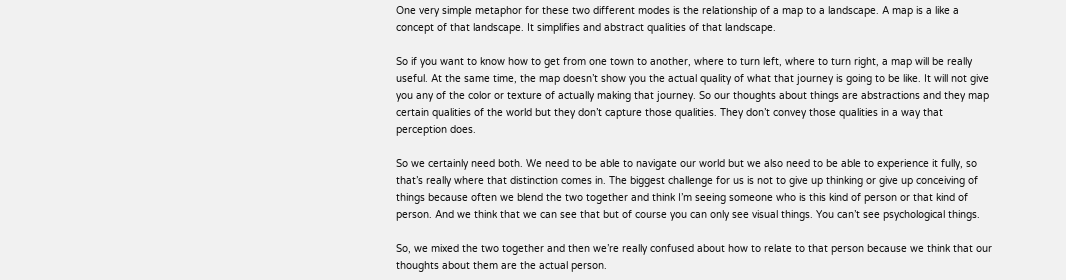One very simple metaphor for these two different modes is the relationship of a map to a landscape. A map is a like a concept of that landscape. It simplifies and abstract qualities of that landscape.

So if you want to know how to get from one town to another, where to turn left, where to turn right, a map will be really useful. At the same time, the map doesn’t show you the actual quality of what that journey is going to be like. It will not give you any of the color or texture of actually making that journey. So our thoughts about things are abstractions and they map certain qualities of the world but they don’t capture those qualities. They don’t convey those qualities in a way that perception does.

So we certainly need both. We need to be able to navigate our world but we also need to be able to experience it fully, so that’s really where that distinction comes in. The biggest challenge for us is not to give up thinking or give up conceiving of things because often we blend the two together and think I’m seeing someone who is this kind of person or that kind of person. And we think that we can see that but of course you can only see visual things. You can’t see psychological things.

So, we mixed the two together and then we’re really confused about how to relate to that person because we think that our thoughts about them are the actual person.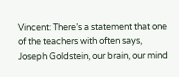Vincent: There’s a statement that one of the teachers with often says, Joseph Goldstein, our brain, our mind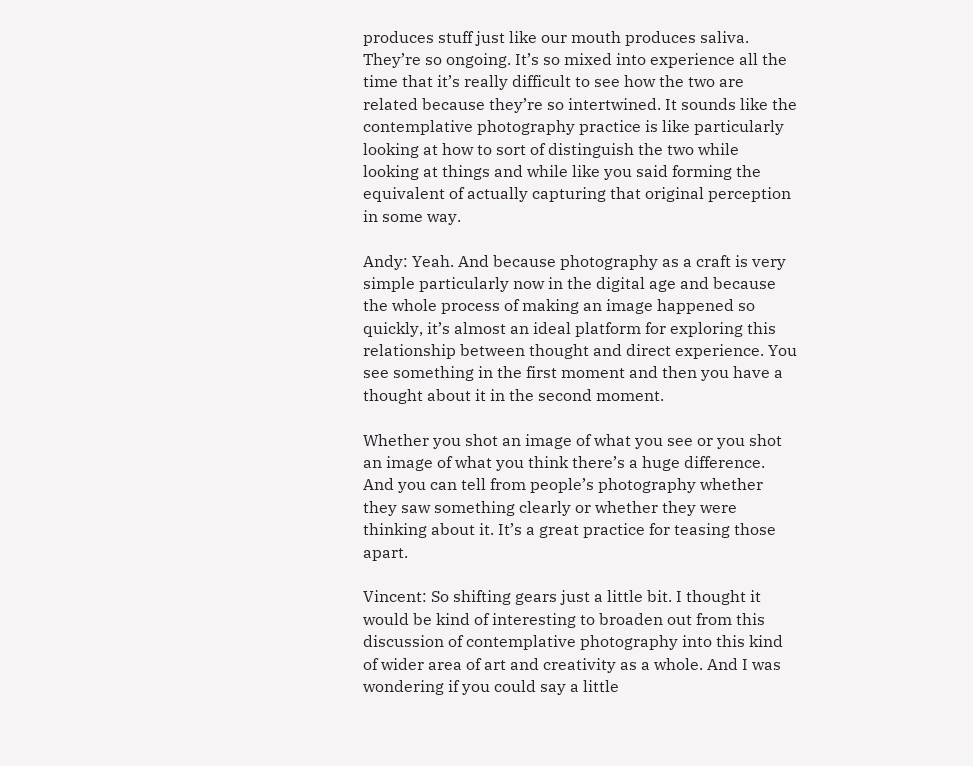produces stuff just like our mouth produces saliva. They’re so ongoing. It’s so mixed into experience all the time that it’s really difficult to see how the two are related because they’re so intertwined. It sounds like the contemplative photography practice is like particularly looking at how to sort of distinguish the two while looking at things and while like you said forming the equivalent of actually capturing that original perception in some way.

Andy: Yeah. And because photography as a craft is very simple particularly now in the digital age and because the whole process of making an image happened so quickly, it’s almost an ideal platform for exploring this relationship between thought and direct experience. You see something in the first moment and then you have a thought about it in the second moment.

Whether you shot an image of what you see or you shot an image of what you think there’s a huge difference. And you can tell from people’s photography whether they saw something clearly or whether they were thinking about it. It’s a great practice for teasing those apart.

Vincent: So shifting gears just a little bit. I thought it would be kind of interesting to broaden out from this discussion of contemplative photography into this kind of wider area of art and creativity as a whole. And I was wondering if you could say a little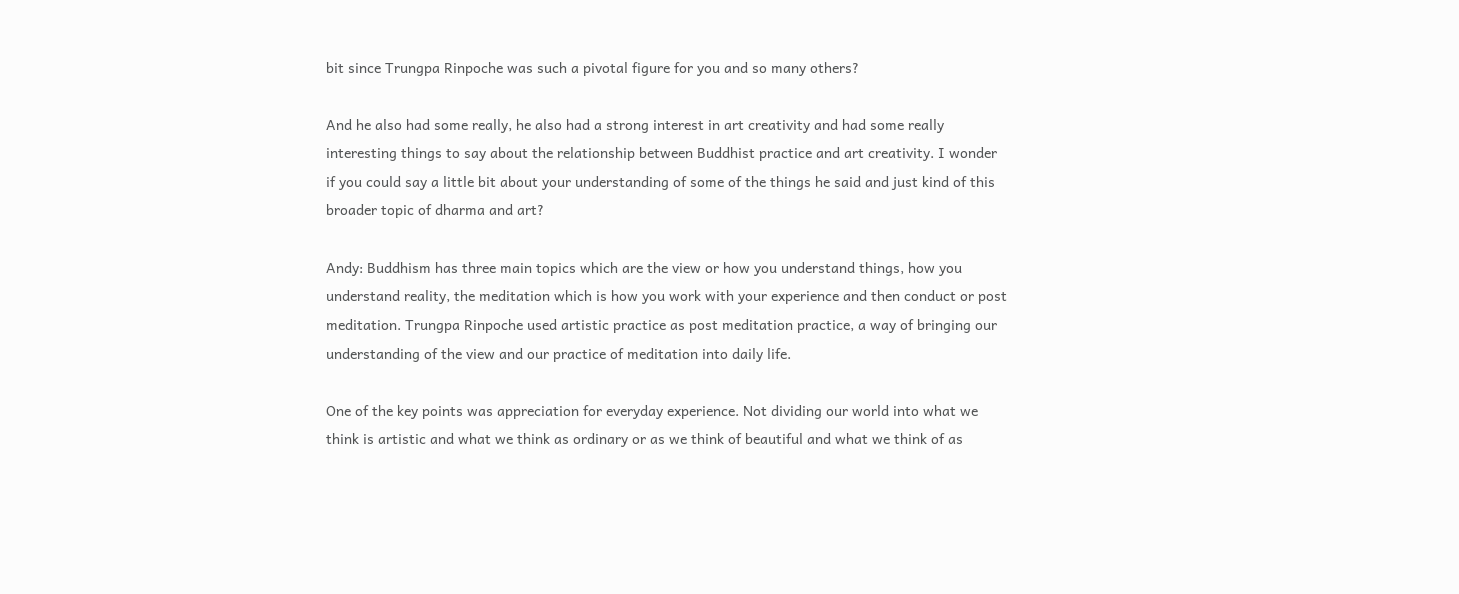bit since Trungpa Rinpoche was such a pivotal figure for you and so many others?

And he also had some really, he also had a strong interest in art creativity and had some really interesting things to say about the relationship between Buddhist practice and art creativity. I wonder if you could say a little bit about your understanding of some of the things he said and just kind of this broader topic of dharma and art?

Andy: Buddhism has three main topics which are the view or how you understand things, how you understand reality, the meditation which is how you work with your experience and then conduct or post meditation. Trungpa Rinpoche used artistic practice as post meditation practice, a way of bringing our understanding of the view and our practice of meditation into daily life.

One of the key points was appreciation for everyday experience. Not dividing our world into what we think is artistic and what we think as ordinary or as we think of beautiful and what we think of as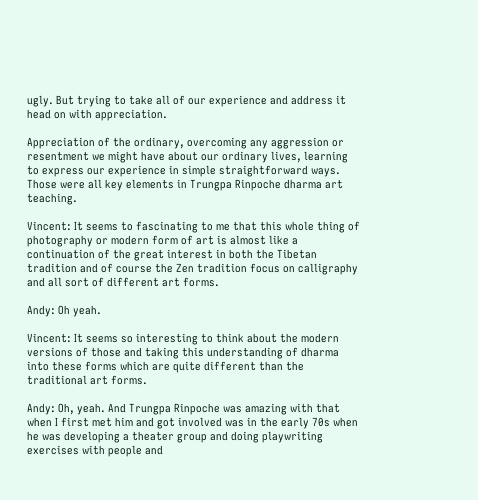ugly. But trying to take all of our experience and address it head on with appreciation.

Appreciation of the ordinary, overcoming any aggression or resentment we might have about our ordinary lives, learning to express our experience in simple straightforward ways. Those were all key elements in Trungpa Rinpoche dharma art teaching.

Vincent: It seems to fascinating to me that this whole thing of photography or modern form of art is almost like a continuation of the great interest in both the Tibetan tradition and of course the Zen tradition focus on calligraphy and all sort of different art forms.

Andy: Oh yeah.

Vincent: It seems so interesting to think about the modern versions of those and taking this understanding of dharma into these forms which are quite different than the traditional art forms.

Andy: Oh, yeah. And Trungpa Rinpoche was amazing with that when I first met him and got involved was in the early 70s when he was developing a theater group and doing playwriting exercises with people and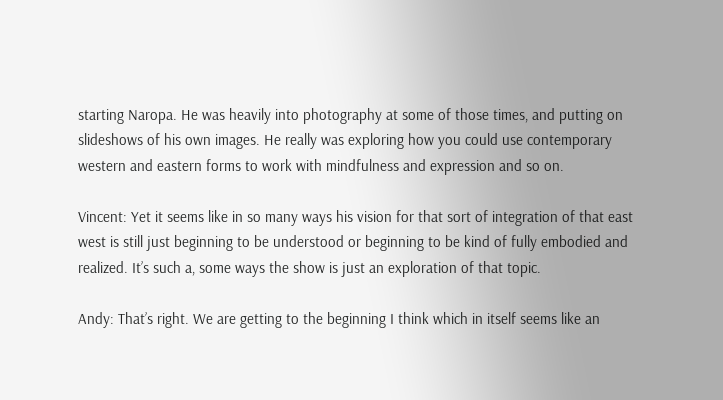starting Naropa. He was heavily into photography at some of those times, and putting on slideshows of his own images. He really was exploring how you could use contemporary western and eastern forms to work with mindfulness and expression and so on.

Vincent: Yet it seems like in so many ways his vision for that sort of integration of that east west is still just beginning to be understood or beginning to be kind of fully embodied and realized. It’s such a, some ways the show is just an exploration of that topic.

Andy: That’s right. We are getting to the beginning I think which in itself seems like an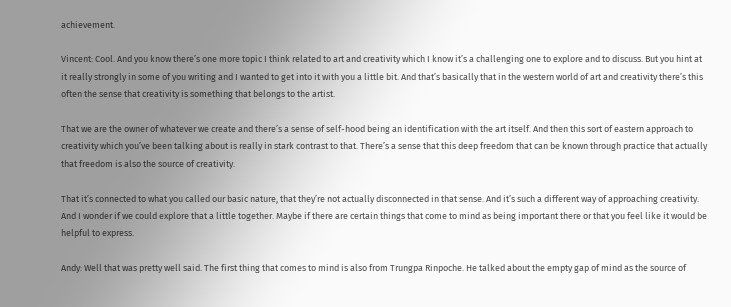achievement.

Vincent: Cool. And you know there’s one more topic I think related to art and creativity which I know it’s a challenging one to explore and to discuss. But you hint at it really strongly in some of you writing and I wanted to get into it with you a little bit. And that’s basically that in the western world of art and creativity there’s this often the sense that creativity is something that belongs to the artist.

That we are the owner of whatever we create and there’s a sense of self-hood being an identification with the art itself. And then this sort of eastern approach to creativity which you’ve been talking about is really in stark contrast to that. There’s a sense that this deep freedom that can be known through practice that actually that freedom is also the source of creativity.

That it’s connected to what you called our basic nature, that they’re not actually disconnected in that sense. And it’s such a different way of approaching creativity. And I wonder if we could explore that a little together. Maybe if there are certain things that come to mind as being important there or that you feel like it would be helpful to express.

Andy: Well that was pretty well said. The first thing that comes to mind is also from Trungpa Rinpoche. He talked about the empty gap of mind as the source of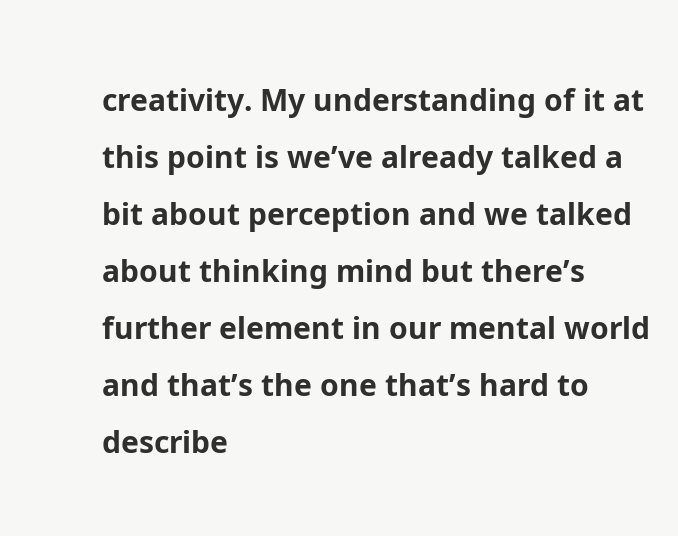creativity. My understanding of it at this point is we’ve already talked a bit about perception and we talked about thinking mind but there’s further element in our mental world and that’s the one that’s hard to describe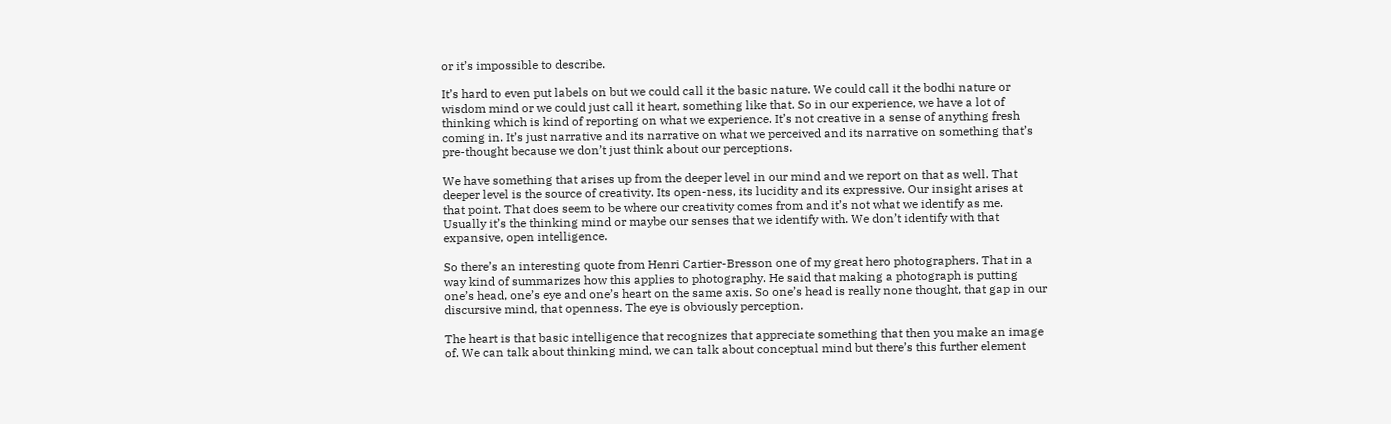or it’s impossible to describe.

It’s hard to even put labels on but we could call it the basic nature. We could call it the bodhi nature or wisdom mind or we could just call it heart, something like that. So in our experience, we have a lot of thinking which is kind of reporting on what we experience. It’s not creative in a sense of anything fresh coming in. It’s just narrative and its narrative on what we perceived and its narrative on something that’s pre-thought because we don’t just think about our perceptions.

We have something that arises up from the deeper level in our mind and we report on that as well. That deeper level is the source of creativity. Its open-ness, its lucidity and its expressive. Our insight arises at that point. That does seem to be where our creativity comes from and it’s not what we identify as me. Usually it’s the thinking mind or maybe our senses that we identify with. We don’t identify with that expansive, open intelligence.

So there’s an interesting quote from Henri Cartier-Bresson one of my great hero photographers. That in a way kind of summarizes how this applies to photography. He said that making a photograph is putting one’s head, one’s eye and one’s heart on the same axis. So one’s head is really none thought, that gap in our discursive mind, that openness. The eye is obviously perception.

The heart is that basic intelligence that recognizes that appreciate something that then you make an image of. We can talk about thinking mind, we can talk about conceptual mind but there’s this further element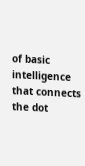of basic intelligence that connects the dot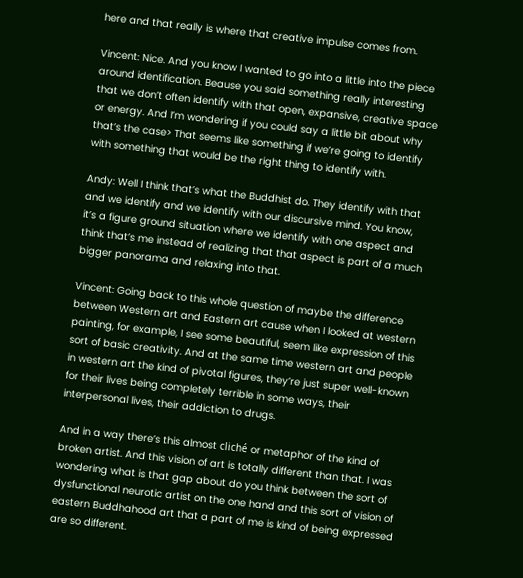here and that really is where that creative impulse comes from.

Vincent: Nice. And you know I wanted to go into a little into the piece around identification. Beause you said something really interesting that we don’t often identify with that open, expansive, creative space or energy. And I’m wondering if you could say a little bit about why that’s the case> That seems like something if we’re going to identify with something that would be the right thing to identify with.

Andy: Well I think that’s what the Buddhist do. They identify with that and we identify and we identify with our discursive mind. You know, it’s a figure ground situation where we identify with one aspect and think that’s me instead of realizing that that aspect is part of a much bigger panorama and relaxing into that.

Vincent: Going back to this whole question of maybe the difference between Western art and Eastern art cause when I looked at western painting, for example, I see some beautiful, seem like expression of this sort of basic creativity. And at the same time western art and people in western art the kind of pivotal figures, they’re just super well-known for their lives being completely terrible in some ways, their interpersonal lives, their addiction to drugs.

And in a way there’s this almost cliché or metaphor of the kind of broken artist. And this vision of art is totally different than that. I was wondering what is that gap about do you think between the sort of dysfunctional neurotic artist on the one hand and this sort of vision of eastern Buddhahood art that a part of me is kind of being expressed are so different.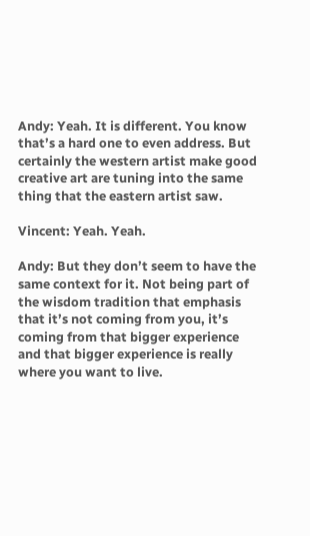Andy: Yeah. It is different. You know that’s a hard one to even address. But certainly the western artist make good creative art are tuning into the same thing that the eastern artist saw.

Vincent: Yeah. Yeah.

Andy: But they don’t seem to have the same context for it. Not being part of the wisdom tradition that emphasis that it’s not coming from you, it’s coming from that bigger experience and that bigger experience is really where you want to live.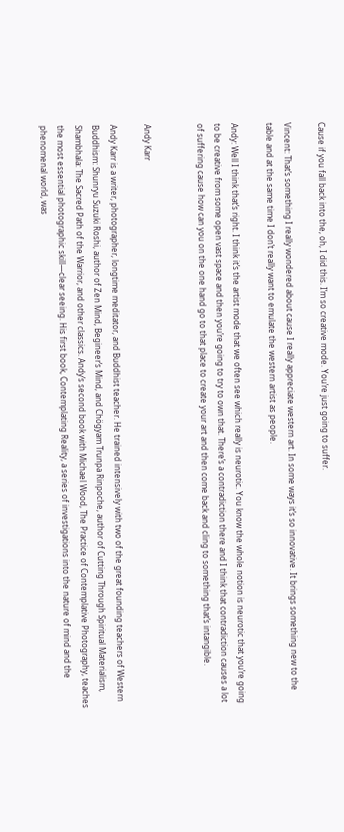Cause if you fall back into the, oh, I did this. I’m so creative mode. You’re just going to suffer.

Vincent: That’s something I really wondered about cause I really appreciate western art. In some ways it’s so innovative. It brings something new to the table and at the same time I don’t really want to emulate the western artist as people.

Andy: Well I think that’s right. I think it’s the artist mode that we often see which really is neurotic. You know the whole notion is neurotic that you’re going to be creative from some open vast space and then you’re going to try to own that. There’s a contradiction there and I think that contradiction causes a lot of suffering cause how can you on the one hand go to that place to create your art and then come back and cling to something that’s intangible.


Andy Karr

Andy Karr is a writer, photographer, longtime meditator, and Buddhist teacher. He trained intensively with two of the great founding teachers of Western Buddhism: Shunryu Suzuki Roshi, author of Zen Mind, Begineer’s Mind, and Chögyam Trunpa Rinpoche, author of Cutting Through Spiritual Materialism, Shambhala: The Sacred Path of the Warrior, and other classics. Andy’s second book with Michael Wood, The Practice of Contemplative Photography, teaches the most essential photographic skill—clear seeing. His first book, Contemplating Reality, a series of investigations into the nature of mind and the phenomenal world, was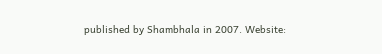published by Shambhala in 2007. Website: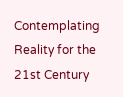Contemplating Reality for the 21st Century